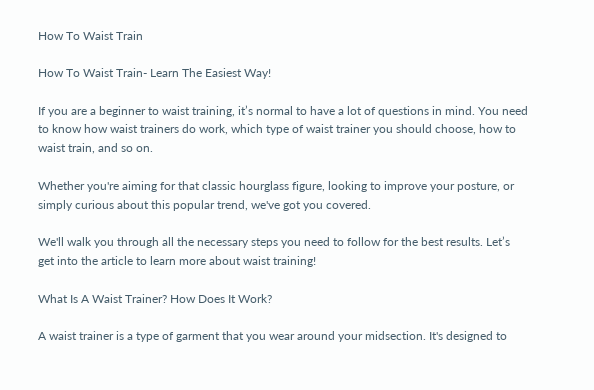How To Waist Train

How To Waist Train- Learn The Easiest Way!

If you are a beginner to waist training, it’s normal to have a lot of questions in mind. You need to know how waist trainers do work, which type of waist trainer you should choose, how to waist train, and so on.

Whether you're aiming for that classic hourglass figure, looking to improve your posture, or simply curious about this popular trend, we've got you covered.

We'll walk you through all the necessary steps you need to follow for the best results. Let’s get into the article to learn more about waist training!

What Is A Waist Trainer? How Does It Work?

A waist trainer is a type of garment that you wear around your midsection. It's designed to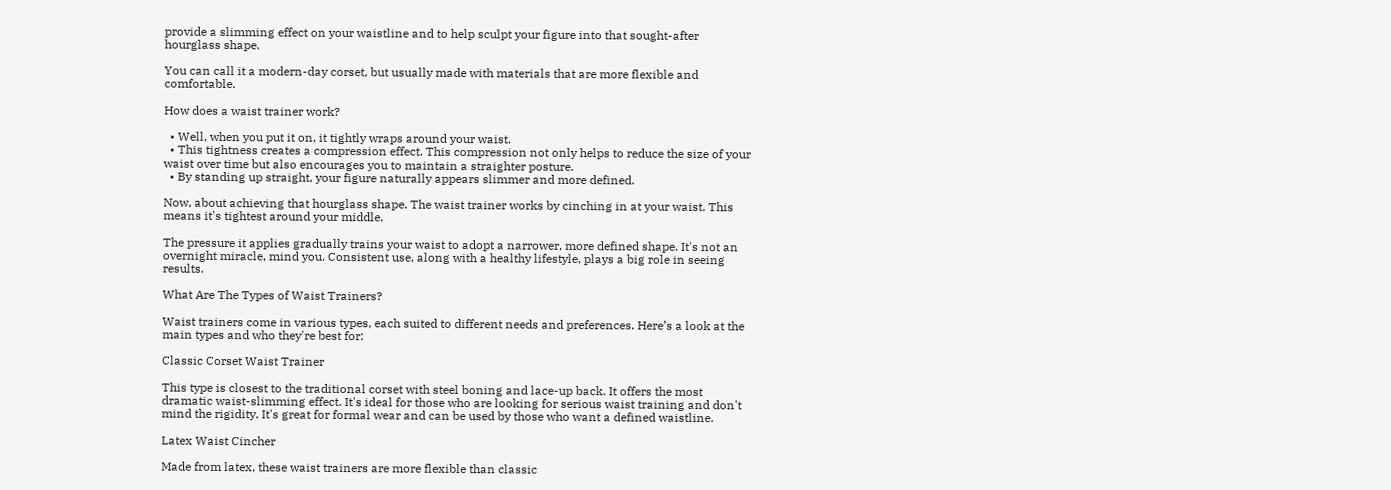provide a slimming effect on your waistline and to help sculpt your figure into that sought-after hourglass shape.

You can call it a modern-day corset, but usually made with materials that are more flexible and comfortable.

How does a waist trainer work?

  • Well, when you put it on, it tightly wraps around your waist.
  • This tightness creates a compression effect. This compression not only helps to reduce the size of your waist over time but also encourages you to maintain a straighter posture.
  • By standing up straight, your figure naturally appears slimmer and more defined.

Now, about achieving that hourglass shape. The waist trainer works by cinching in at your waist. This means it's tightest around your middle.

The pressure it applies gradually trains your waist to adopt a narrower, more defined shape. It's not an overnight miracle, mind you. Consistent use, along with a healthy lifestyle, plays a big role in seeing results.

What Are The Types of Waist Trainers?

Waist trainers come in various types, each suited to different needs and preferences. Here’s a look at the main types and who they're best for:

Classic Corset Waist Trainer

This type is closest to the traditional corset with steel boning and lace-up back. It offers the most dramatic waist-slimming effect. It's ideal for those who are looking for serious waist training and don't mind the rigidity. It's great for formal wear and can be used by those who want a defined waistline.

Latex Waist Cincher

Made from latex, these waist trainers are more flexible than classic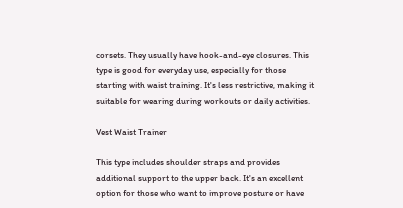corsets. They usually have hook-and-eye closures. This type is good for everyday use, especially for those starting with waist training. It's less restrictive, making it suitable for wearing during workouts or daily activities.

Vest Waist Trainer

This type includes shoulder straps and provides additional support to the upper back. It's an excellent option for those who want to improve posture or have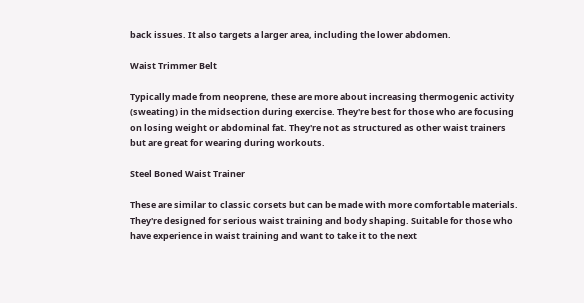back issues. It also targets a larger area, including the lower abdomen.

Waist Trimmer Belt

Typically made from neoprene, these are more about increasing thermogenic activity (sweating) in the midsection during exercise. They're best for those who are focusing on losing weight or abdominal fat. They're not as structured as other waist trainers but are great for wearing during workouts.

Steel Boned Waist Trainer

These are similar to classic corsets but can be made with more comfortable materials. They're designed for serious waist training and body shaping. Suitable for those who have experience in waist training and want to take it to the next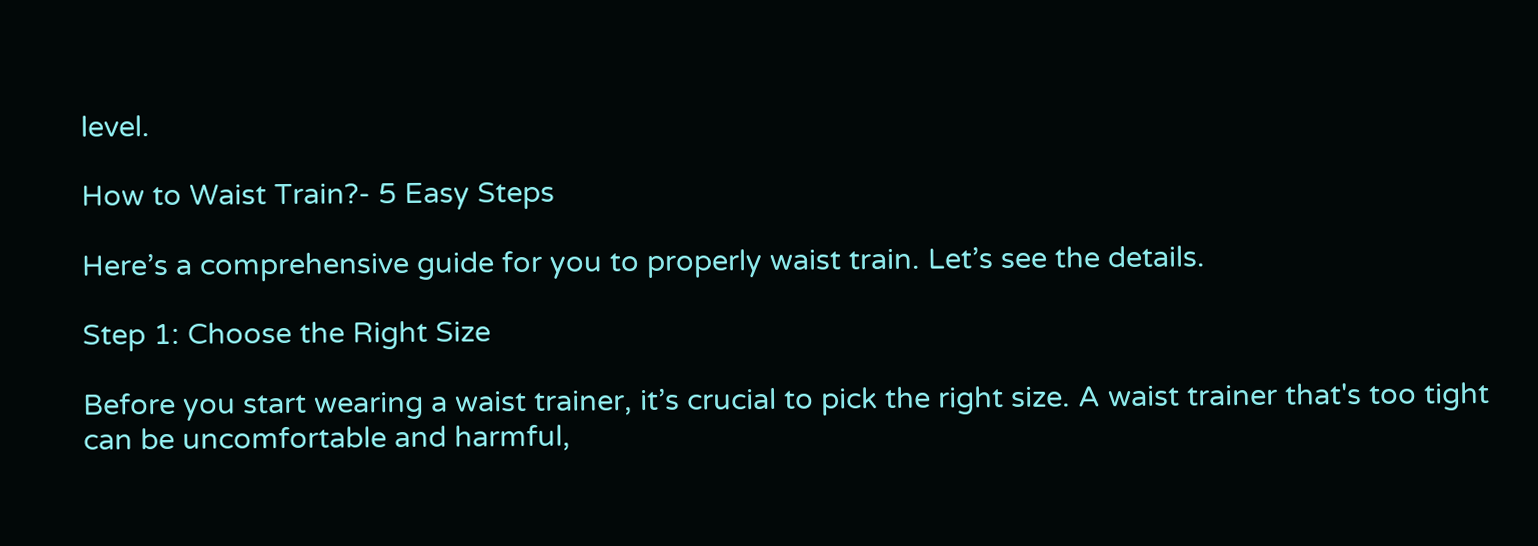level.

How to Waist Train?- 5 Easy Steps

Here’s a comprehensive guide for you to properly waist train. Let’s see the details.

Step 1: Choose the Right Size

Before you start wearing a waist trainer, it’s crucial to pick the right size. A waist trainer that's too tight can be uncomfortable and harmful,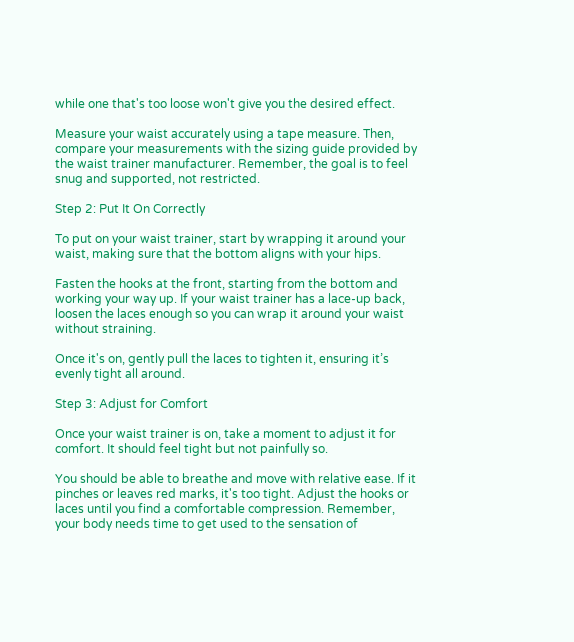while one that's too loose won't give you the desired effect.

Measure your waist accurately using a tape measure. Then, compare your measurements with the sizing guide provided by the waist trainer manufacturer. Remember, the goal is to feel snug and supported, not restricted.

Step 2: Put It On Correctly

To put on your waist trainer, start by wrapping it around your waist, making sure that the bottom aligns with your hips.

Fasten the hooks at the front, starting from the bottom and working your way up. If your waist trainer has a lace-up back, loosen the laces enough so you can wrap it around your waist without straining.

Once it's on, gently pull the laces to tighten it, ensuring it’s evenly tight all around.

Step 3: Adjust for Comfort

Once your waist trainer is on, take a moment to adjust it for comfort. It should feel tight but not painfully so.

You should be able to breathe and move with relative ease. If it pinches or leaves red marks, it's too tight. Adjust the hooks or laces until you find a comfortable compression. Remember, your body needs time to get used to the sensation of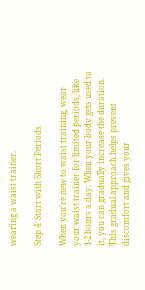wearing a waist trainer.

Step 4: Start with Short Periods

When you’re new to waist training, wear your waist trainer for limited periods, like 1-2 hours a day. When your body gets used to it, you can gradually increase the duration. This gradual approach helps prevent discomfort and gives your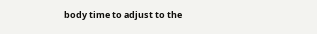body time to adjust to the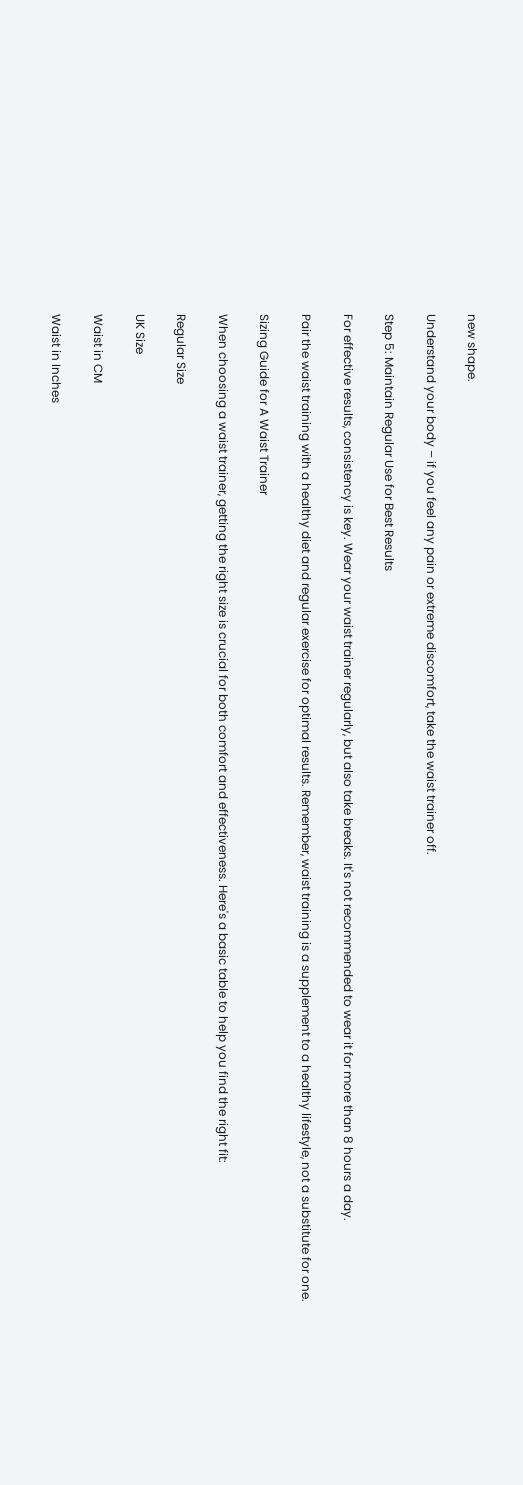new shape.

Understand your body – if you feel any pain or extreme discomfort, take the waist trainer off.

Step 5: Maintain Regular Use for Best Results

For effective results, consistency is key. Wear your waist trainer regularly, but also take breaks. It's not recommended to wear it for more than 8 hours a day.

Pair the waist training with a healthy diet and regular exercise for optimal results. Remember, waist training is a supplement to a healthy lifestyle, not a substitute for one.

Sizing Guide for A Waist Trainer

When choosing a waist trainer, getting the right size is crucial for both comfort and effectiveness. Here's a basic table to help you find the right fit:

Regular Size

UK Size

Waist in CM

Waist in Inches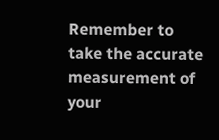Remember to take the accurate measurement of your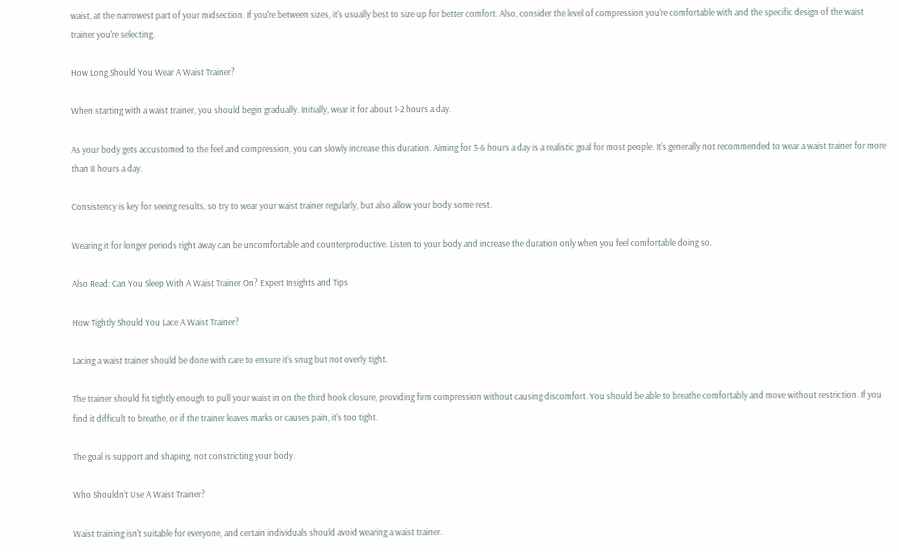waist, at the narrowest part of your midsection. If you're between sizes, it's usually best to size up for better comfort. Also, consider the level of compression you're comfortable with and the specific design of the waist trainer you're selecting.

How Long Should You Wear A Waist Trainer?

When starting with a waist trainer, you should begin gradually. Initially, wear it for about 1-2 hours a day.

As your body gets accustomed to the feel and compression, you can slowly increase this duration. Aiming for 3-6 hours a day is a realistic goal for most people. It's generally not recommended to wear a waist trainer for more than 8 hours a day.

Consistency is key for seeing results, so try to wear your waist trainer regularly, but also allow your body some rest.

Wearing it for longer periods right away can be uncomfortable and counterproductive. Listen to your body and increase the duration only when you feel comfortable doing so.

Also Read: Can You Sleep With A Waist Trainer On? Expert Insights and Tips

How Tightly Should You Lace A Waist Trainer?

Lacing a waist trainer should be done with care to ensure it's snug but not overly tight.

The trainer should fit tightly enough to pull your waist in on the third hook closure, providing firm compression without causing discomfort. You should be able to breathe comfortably and move without restriction. If you find it difficult to breathe, or if the trainer leaves marks or causes pain, it's too tight.

The goal is support and shaping, not constricting your body.

Who Shouldn’t Use A Waist Trainer?

Waist training isn't suitable for everyone, and certain individuals should avoid wearing a waist trainer.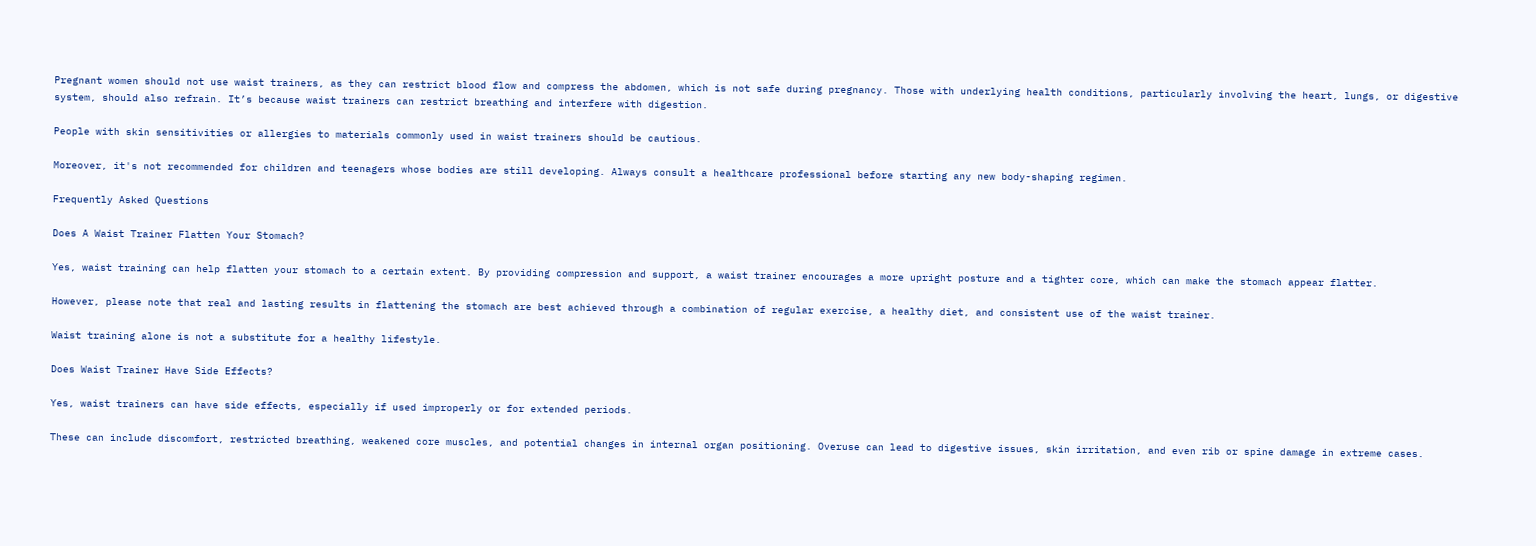Pregnant women should not use waist trainers, as they can restrict blood flow and compress the abdomen, which is not safe during pregnancy. Those with underlying health conditions, particularly involving the heart, lungs, or digestive system, should also refrain. It’s because waist trainers can restrict breathing and interfere with digestion.

People with skin sensitivities or allergies to materials commonly used in waist trainers should be cautious.

Moreover, it's not recommended for children and teenagers whose bodies are still developing. Always consult a healthcare professional before starting any new body-shaping regimen.

Frequently Asked Questions

Does A Waist Trainer Flatten Your Stomach?

Yes, waist training can help flatten your stomach to a certain extent. By providing compression and support, a waist trainer encourages a more upright posture and a tighter core, which can make the stomach appear flatter.

However, please note that real and lasting results in flattening the stomach are best achieved through a combination of regular exercise, a healthy diet, and consistent use of the waist trainer.

Waist training alone is not a substitute for a healthy lifestyle.

Does Waist Trainer Have Side Effects?

Yes, waist trainers can have side effects, especially if used improperly or for extended periods.

These can include discomfort, restricted breathing, weakened core muscles, and potential changes in internal organ positioning. Overuse can lead to digestive issues, skin irritation, and even rib or spine damage in extreme cases.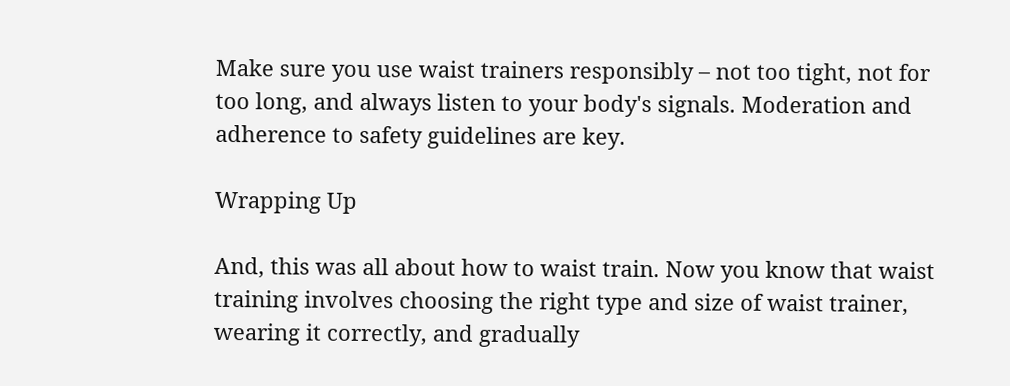Make sure you use waist trainers responsibly – not too tight, not for too long, and always listen to your body's signals. Moderation and adherence to safety guidelines are key.

Wrapping Up

And, this was all about how to waist train. Now you know that waist training involves choosing the right type and size of waist trainer, wearing it correctly, and gradually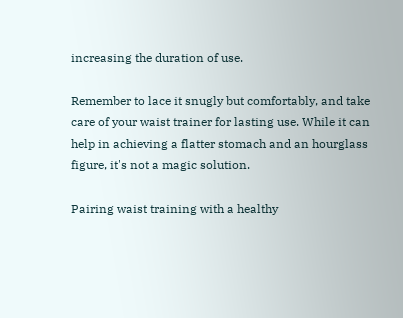increasing the duration of use.

Remember to lace it snugly but comfortably, and take care of your waist trainer for lasting use. While it can help in achieving a flatter stomach and an hourglass figure, it's not a magic solution.

Pairing waist training with a healthy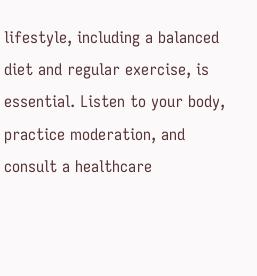lifestyle, including a balanced diet and regular exercise, is essential. Listen to your body, practice moderation, and consult a healthcare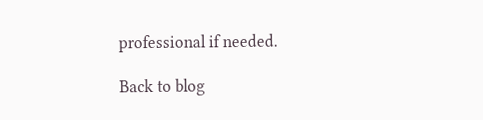professional if needed.

Back to blog